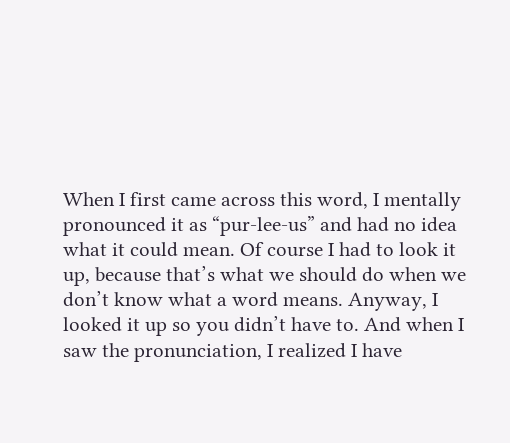When I first came across this word, I mentally pronounced it as “pur-lee-us” and had no idea what it could mean. Of course I had to look it up, because that’s what we should do when we don’t know what a word means. Anyway, I looked it up so you didn’t have to. And when I saw the pronunciation, I realized I have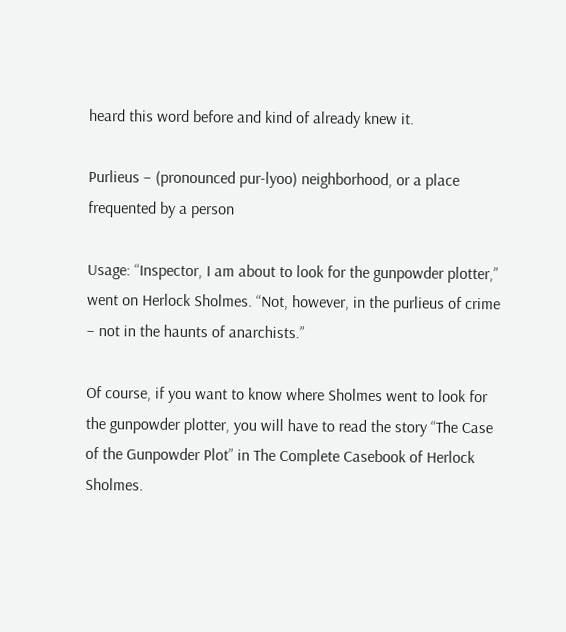heard this word before and kind of already knew it.

Purlieus – (pronounced pur-lyoo) neighborhood, or a place frequented by a person

Usage: “Inspector, I am about to look for the gunpowder plotter,” went on Herlock Sholmes. “Not, however, in the purlieus of crime – not in the haunts of anarchists.”

Of course, if you want to know where Sholmes went to look for the gunpowder plotter, you will have to read the story “The Case of the Gunpowder Plot” in The Complete Casebook of Herlock Sholmes.